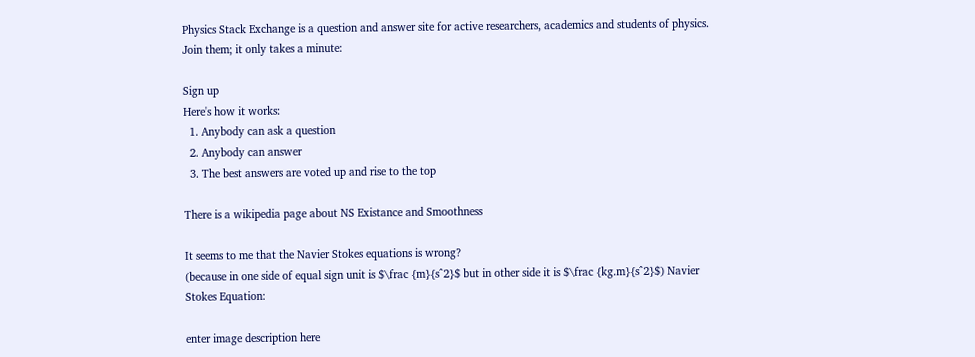Physics Stack Exchange is a question and answer site for active researchers, academics and students of physics. Join them; it only takes a minute:

Sign up
Here's how it works:
  1. Anybody can ask a question
  2. Anybody can answer
  3. The best answers are voted up and rise to the top

There is a wikipedia page about NS Existance and Smoothness

It seems to me that the Navier Stokes equations is wrong?
(because in one side of equal sign unit is $\frac {m}{s^2}$ but in other side it is $\frac {kg.m}{s^2}$) Navier Stokes Equation:

enter image description here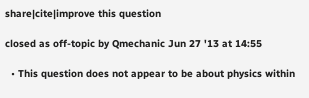share|cite|improve this question

closed as off-topic by Qmechanic Jun 27 '13 at 14:55

  • This question does not appear to be about physics within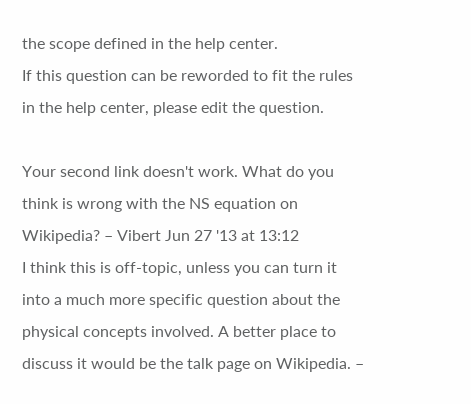the scope defined in the help center.
If this question can be reworded to fit the rules in the help center, please edit the question.

Your second link doesn't work. What do you think is wrong with the NS equation on Wikipedia? – Vibert Jun 27 '13 at 13:12
I think this is off-topic, unless you can turn it into a much more specific question about the physical concepts involved. A better place to discuss it would be the talk page on Wikipedia. –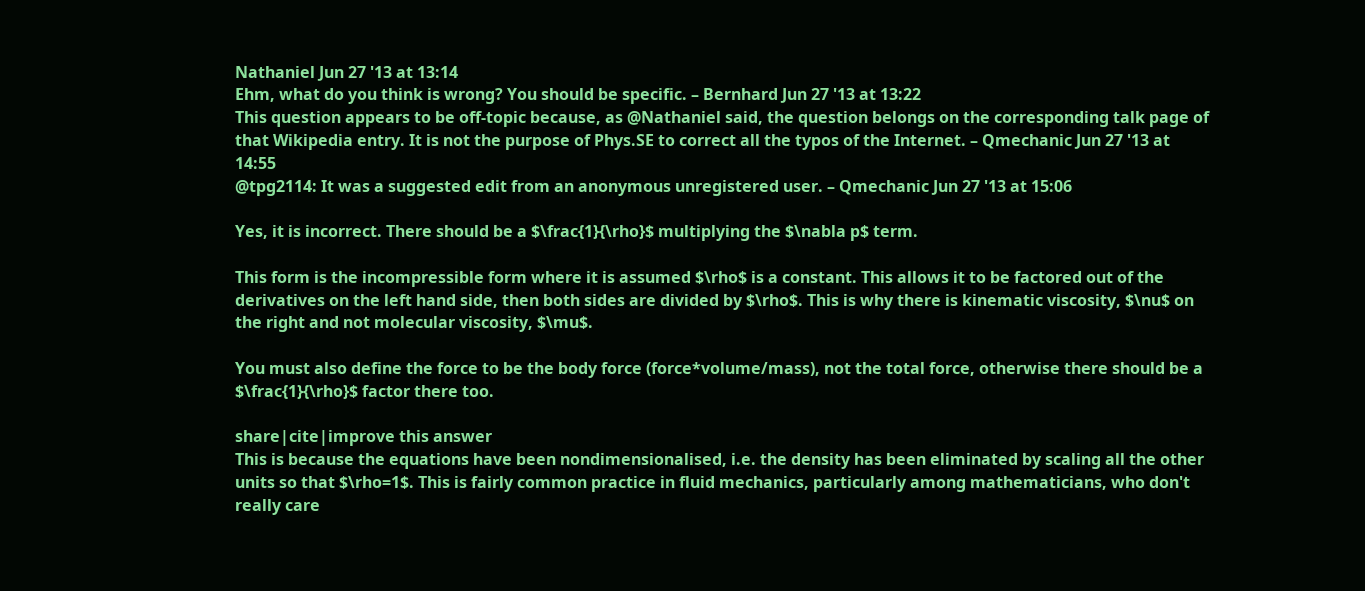Nathaniel Jun 27 '13 at 13:14
Ehm, what do you think is wrong? You should be specific. – Bernhard Jun 27 '13 at 13:22
This question appears to be off-topic because, as @Nathaniel said, the question belongs on the corresponding talk page of that Wikipedia entry. It is not the purpose of Phys.SE to correct all the typos of the Internet. – Qmechanic Jun 27 '13 at 14:55
@tpg2114: It was a suggested edit from an anonymous unregistered user. – Qmechanic Jun 27 '13 at 15:06

Yes, it is incorrect. There should be a $\frac{1}{\rho}$ multiplying the $\nabla p$ term.

This form is the incompressible form where it is assumed $\rho$ is a constant. This allows it to be factored out of the derivatives on the left hand side, then both sides are divided by $\rho$. This is why there is kinematic viscosity, $\nu$ on the right and not molecular viscosity, $\mu$.

You must also define the force to be the body force (force*volume/mass), not the total force, otherwise there should be a $\frac{1}{\rho}$ factor there too.

share|cite|improve this answer
This is because the equations have been nondimensionalised, i.e. the density has been eliminated by scaling all the other units so that $\rho=1$. This is fairly common practice in fluid mechanics, particularly among mathematicians, who don't really care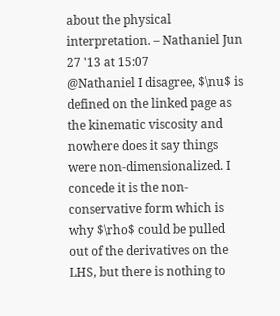about the physical interpretation. – Nathaniel Jun 27 '13 at 15:07
@Nathaniel I disagree, $\nu$ is defined on the linked page as the kinematic viscosity and nowhere does it say things were non-dimensionalized. I concede it is the non-conservative form which is why $\rho$ could be pulled out of the derivatives on the LHS, but there is nothing to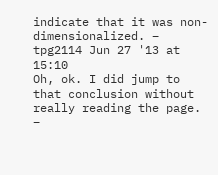indicate that it was non-dimensionalized. – tpg2114 Jun 27 '13 at 15:10
Oh, ok. I did jump to that conclusion without really reading the page. –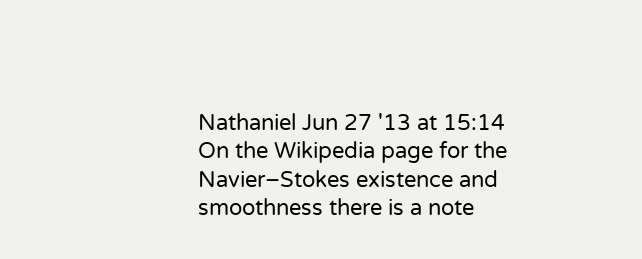Nathaniel Jun 27 '13 at 15:14
On the Wikipedia page for the Navier–Stokes existence and smoothness there is a note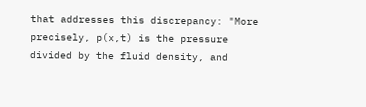that addresses this discrepancy: "More precisely, p(x,t) is the pressure divided by the fluid density, and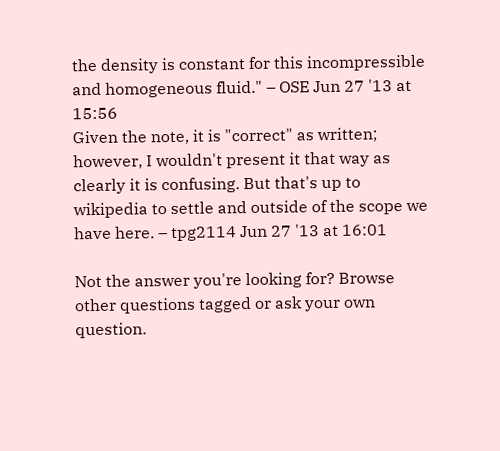the density is constant for this incompressible and homogeneous fluid." – OSE Jun 27 '13 at 15:56
Given the note, it is "correct" as written; however, I wouldn't present it that way as clearly it is confusing. But that's up to wikipedia to settle and outside of the scope we have here. – tpg2114 Jun 27 '13 at 16:01

Not the answer you're looking for? Browse other questions tagged or ask your own question.